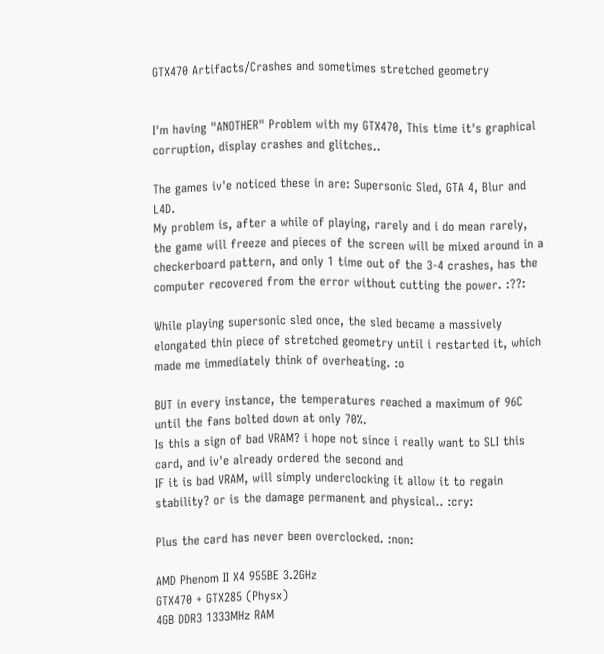GTX470 Artifacts/Crashes and sometimes stretched geometry


I'm having "ANOTHER" Problem with my GTX470, This time it's graphical corruption, display crashes and glitches..

The games iv'e noticed these in are: Supersonic Sled, GTA 4, Blur and L4D.
My problem is, after a while of playing, rarely and i do mean rarely, the game will freeze and pieces of the screen will be mixed around in a checkerboard pattern, and only 1 time out of the 3-4 crashes, has the computer recovered from the error without cutting the power. :??:

While playing supersonic sled once, the sled became a massively elongated thin piece of stretched geometry until i restarted it, which made me immediately think of overheating. :o

BUT in every instance, the temperatures reached a maximum of 96C until the fans bolted down at only 70%.
Is this a sign of bad VRAM? i hope not since i really want to SLI this card, and iv'e already ordered the second and
IF it is bad VRAM, will simply underclocking it allow it to regain stability? or is the damage permanent and physical.. :cry:

Plus the card has never been overclocked. :non:

AMD Phenom II X4 955BE 3.2GHz
GTX470 + GTX285 (Physx)
4GB DDR3 1333MHz RAM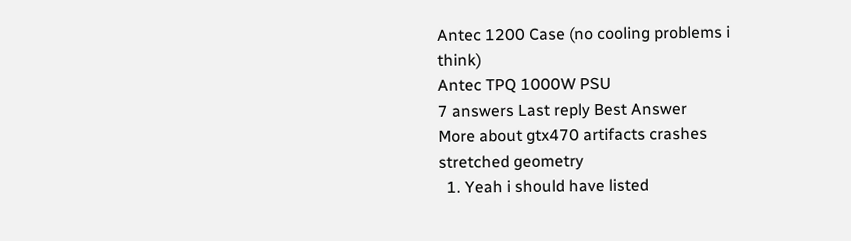Antec 1200 Case (no cooling problems i think)
Antec TPQ 1000W PSU
7 answers Last reply Best Answer
More about gtx470 artifacts crashes stretched geometry
  1. Yeah i should have listed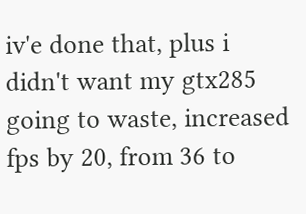iv'e done that, plus i didn't want my gtx285 going to waste, increased fps by 20, from 36 to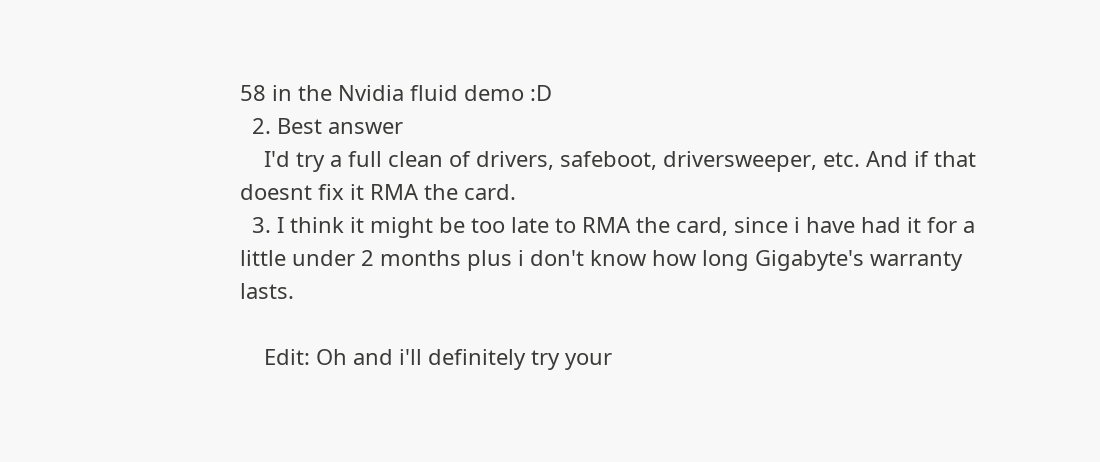58 in the Nvidia fluid demo :D
  2. Best answer
    I'd try a full clean of drivers, safeboot, driversweeper, etc. And if that doesnt fix it RMA the card.
  3. I think it might be too late to RMA the card, since i have had it for a little under 2 months plus i don't know how long Gigabyte's warranty lasts.

    Edit: Oh and i'll definitely try your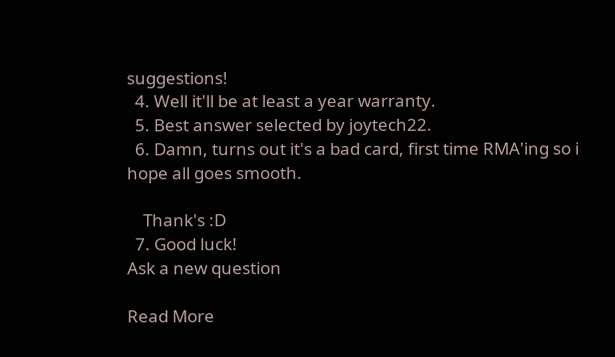suggestions!
  4. Well it'll be at least a year warranty.
  5. Best answer selected by joytech22.
  6. Damn, turns out it's a bad card, first time RMA'ing so i hope all goes smooth.

    Thank's :D
  7. Good luck!
Ask a new question

Read More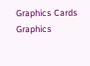Graphics Cards Graphics